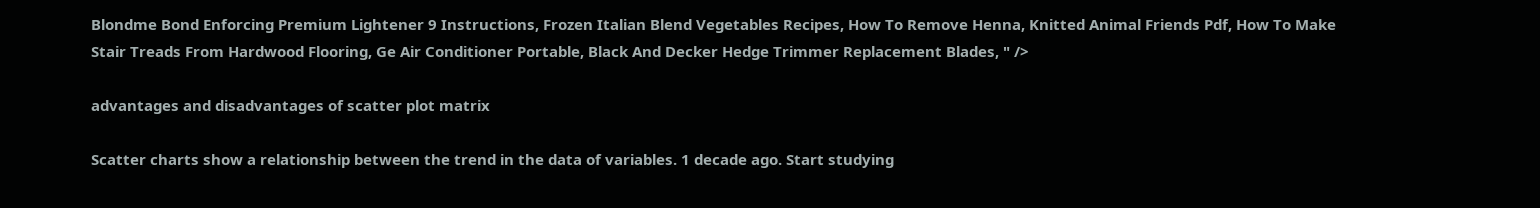Blondme Bond Enforcing Premium Lightener 9 Instructions, Frozen Italian Blend Vegetables Recipes, How To Remove Henna, Knitted Animal Friends Pdf, How To Make Stair Treads From Hardwood Flooring, Ge Air Conditioner Portable, Black And Decker Hedge Trimmer Replacement Blades, " />

advantages and disadvantages of scatter plot matrix

Scatter charts show a relationship between the trend in the data of variables. 1 decade ago. Start studying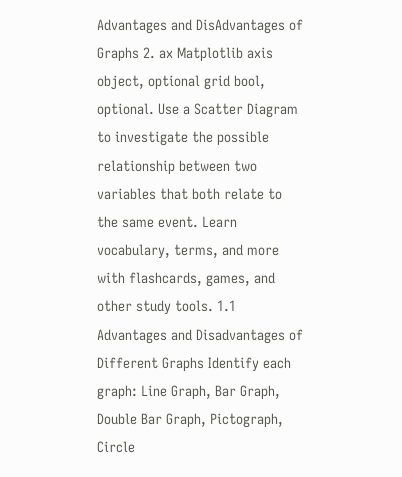Advantages and DisAdvantages of Graphs 2. ax Matplotlib axis object, optional grid bool, optional. Use a Scatter Diagram to investigate the possible relationship between two variables that both relate to the same event. Learn vocabulary, terms, and more with flashcards, games, and other study tools. 1.1 Advantages and Disadvantages of Different Graphs Identify each graph: Line Graph, Bar Graph, Double Bar Graph, Pictograph, Circle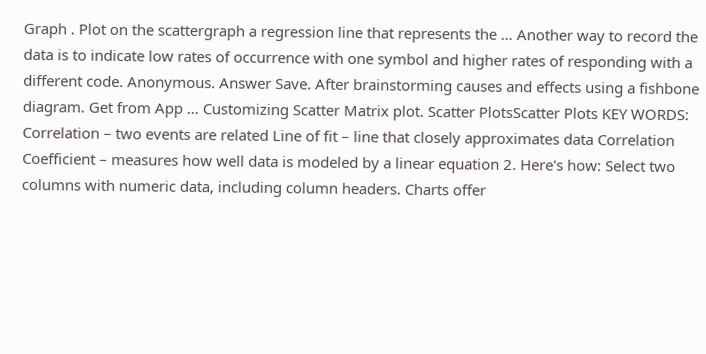Graph . Plot on the scattergraph a regression line that represents the … Another way to record the data is to indicate low rates of occurrence with one symbol and higher rates of responding with a different code. Anonymous. Answer Save. After brainstorming causes and effects using a fishbone diagram. Get from App … Customizing Scatter Matrix plot. Scatter PlotsScatter Plots KEY WORDS: Correlation – two events are related Line of fit – line that closely approximates data Correlation Coefficient – measures how well data is modeled by a linear equation 2. Here's how: Select two columns with numeric data, including column headers. Charts offer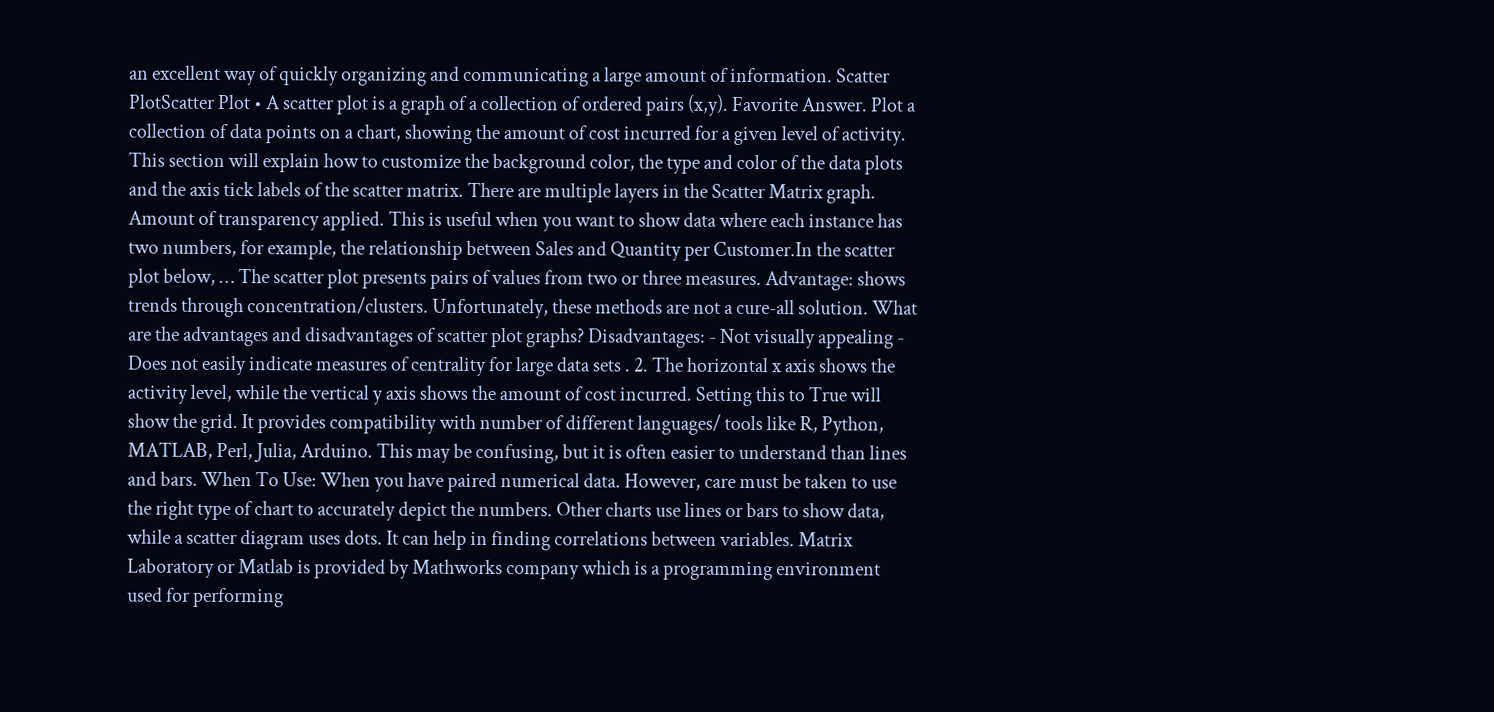an excellent way of quickly organizing and communicating a large amount of information. Scatter PlotScatter Plot • A scatter plot is a graph of a collection of ordered pairs (x,y). Favorite Answer. Plot a collection of data points on a chart, showing the amount of cost incurred for a given level of activity. This section will explain how to customize the background color, the type and color of the data plots and the axis tick labels of the scatter matrix. There are multiple layers in the Scatter Matrix graph. Amount of transparency applied. This is useful when you want to show data where each instance has two numbers, for example, the relationship between Sales and Quantity per Customer.In the scatter plot below, … The scatter plot presents pairs of values from two or three measures. Advantage: shows trends through concentration/clusters. Unfortunately, these methods are not a cure-all solution. What are the advantages and disadvantages of scatter plot graphs? Disadvantages: - Not visually appealing - Does not easily indicate measures of centrality for large data sets . 2. The horizontal x axis shows the activity level, while the vertical y axis shows the amount of cost incurred. Setting this to True will show the grid. It provides compatibility with number of different languages/ tools like R, Python, MATLAB, Perl, Julia, Arduino. This may be confusing, but it is often easier to understand than lines and bars. When To Use: When you have paired numerical data. However, care must be taken to use the right type of chart to accurately depict the numbers. Other charts use lines or bars to show data, while a scatter diagram uses dots. It can help in finding correlations between variables. Matrix Laboratory or Matlab is provided by Mathworks company which is a programming environment used for performing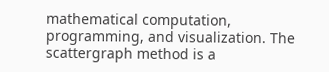mathematical computation, programming, and visualization. The scattergraph method is a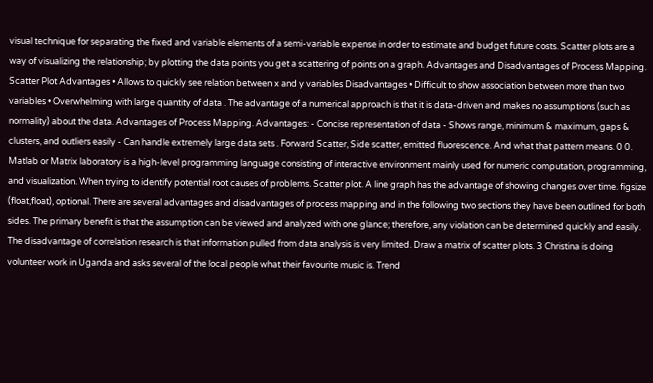visual technique for separating the fixed and variable elements of a semi-variable expense in order to estimate and budget future costs. Scatter plots are a way of visualizing the relationship; by plotting the data points you get a scattering of points on a graph. Advantages and Disadvantages of Process Mapping. Scatter Plot Advantages • Allows to quickly see relation between x and y variables Disadvantages • Difficult to show association between more than two variables • Overwhelming with large quantity of data . The advantage of a numerical approach is that it is data-driven and makes no assumptions (such as normality) about the data. Advantages of Process Mapping. Advantages: - Concise representation of data - Shows range, minimum & maximum, gaps & clusters, and outliers easily - Can handle extremely large data sets . Forward Scatter, Side scatter, emitted fluorescence. And what that pattern means. 0 0. Matlab or Matrix laboratory is a high-level programming language consisting of interactive environment mainly used for numeric computation, programming, and visualization. When trying to identify potential root causes of problems. Scatter plot. A line graph has the advantage of showing changes over time. figsize (float,float), optional. There are several advantages and disadvantages of process mapping and in the following two sections they have been outlined for both sides. The primary benefit is that the assumption can be viewed and analyzed with one glance; therefore, any violation can be determined quickly and easily. The disadvantage of correlation research is that information pulled from data analysis is very limited. Draw a matrix of scatter plots. 3 Christina is doing volunteer work in Uganda and asks several of the local people what their favourite music is. Trend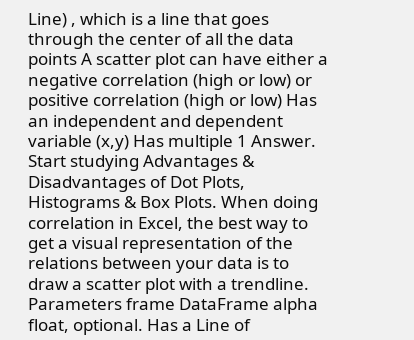Line) , which is a line that goes through the center of all the data points A scatter plot can have either a negative correlation (high or low) or positive correlation (high or low) Has an independent and dependent variable (x,y) Has multiple 1 Answer. Start studying Advantages & Disadvantages of Dot Plots, Histograms & Box Plots. When doing correlation in Excel, the best way to get a visual representation of the relations between your data is to draw a scatter plot with a trendline. Parameters frame DataFrame alpha float, optional. Has a Line of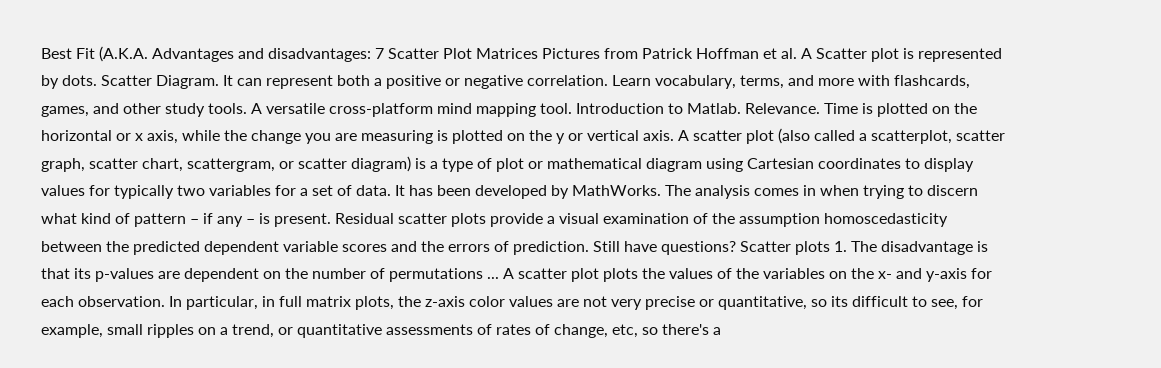Best Fit (A.K.A. Advantages and disadvantages: 7 Scatter Plot Matrices Pictures from Patrick Hoffman et al. A Scatter plot is represented by dots. Scatter Diagram. It can represent both a positive or negative correlation. Learn vocabulary, terms, and more with flashcards, games, and other study tools. A versatile cross-platform mind mapping tool. Introduction to Matlab. Relevance. Time is plotted on the horizontal or x axis, while the change you are measuring is plotted on the y or vertical axis. A scatter plot (also called a scatterplot, scatter graph, scatter chart, scattergram, or scatter diagram) is a type of plot or mathematical diagram using Cartesian coordinates to display values for typically two variables for a set of data. It has been developed by MathWorks. The analysis comes in when trying to discern what kind of pattern – if any – is present. Residual scatter plots provide a visual examination of the assumption homoscedasticity between the predicted dependent variable scores and the errors of prediction. Still have questions? Scatter plots 1. The disadvantage is that its p-values are dependent on the number of permutations ... A scatter plot plots the values of the variables on the x- and y-axis for each observation. In particular, in full matrix plots, the z-axis color values are not very precise or quantitative, so its difficult to see, for example, small ripples on a trend, or quantitative assessments of rates of change, etc, so there's a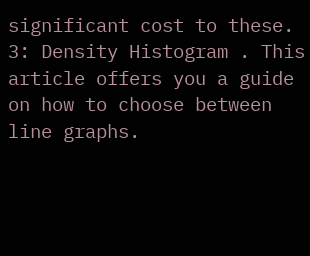significant cost to these. 3: Density Histogram . This article offers you a guide on how to choose between line graphs.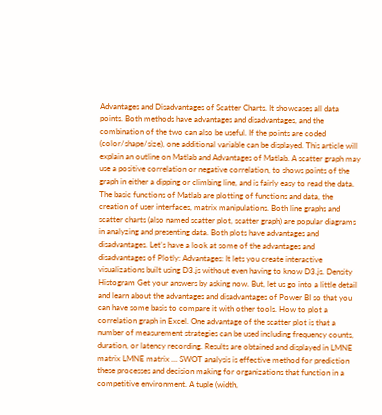Advantages and Disadvantages of Scatter Charts. It showcases all data points. Both methods have advantages and disadvantages, and the combination of the two can also be useful. If the points are coded (color/shape/size), one additional variable can be displayed. This article will explain an outline on Matlab and Advantages of Matlab. A scatter graph may use a positive correlation or negative correlation, to shows points of the graph in either a dipping or climbing line, and is fairly easy to read the data. The basic functions of Matlab are plotting of functions and data, the creation of user interfaces, matrix manipulations. Both line graphs and scatter charts (also named scatter plot, scatter graph) are popular diagrams in analyzing and presenting data. Both plots have advantages and disadvantages. Let’s have a look at some of the advantages and disadvantages of Plotly: Advantages: It lets you create interactive visualizations built using D3.js without even having to know D3.js. Density Histogram Get your answers by asking now. But, let us go into a little detail and learn about the advantages and disadvantages of Power BI so that you can have some basis to compare it with other tools. How to plot a correlation graph in Excel. One advantage of the scatter plot is that a number of measurement strategies can be used including frequency counts, duration, or latency recording. Results are obtained and displayed in LMNE matrix LMNE matrix … SWOT analysis is effective method for prediction these processes and decision making for organizations that function in a competitive environment. A tuple (width,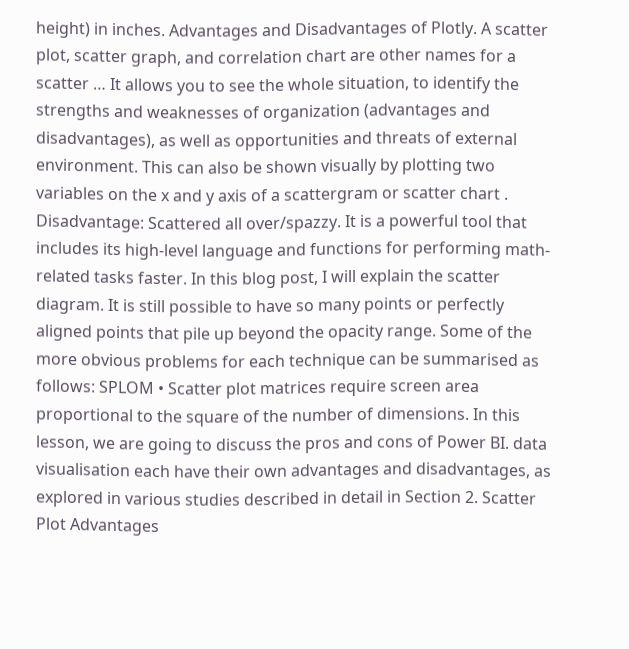height) in inches. Advantages and Disadvantages of Plotly. A scatter plot, scatter graph, and correlation chart are other names for a scatter … It allows you to see the whole situation, to identify the strengths and weaknesses of organization (advantages and disadvantages), as well as opportunities and threats of external environment. This can also be shown visually by plotting two variables on the x and y axis of a scattergram or scatter chart . Disadvantage: Scattered all over/spazzy. It is a powerful tool that includes its high-level language and functions for performing math-related tasks faster. In this blog post, I will explain the scatter diagram. It is still possible to have so many points or perfectly aligned points that pile up beyond the opacity range. Some of the more obvious problems for each technique can be summarised as follows: SPLOM • Scatter plot matrices require screen area proportional to the square of the number of dimensions. In this lesson, we are going to discuss the pros and cons of Power BI. data visualisation each have their own advantages and disadvantages, as explored in various studies described in detail in Section 2. Scatter Plot Advantages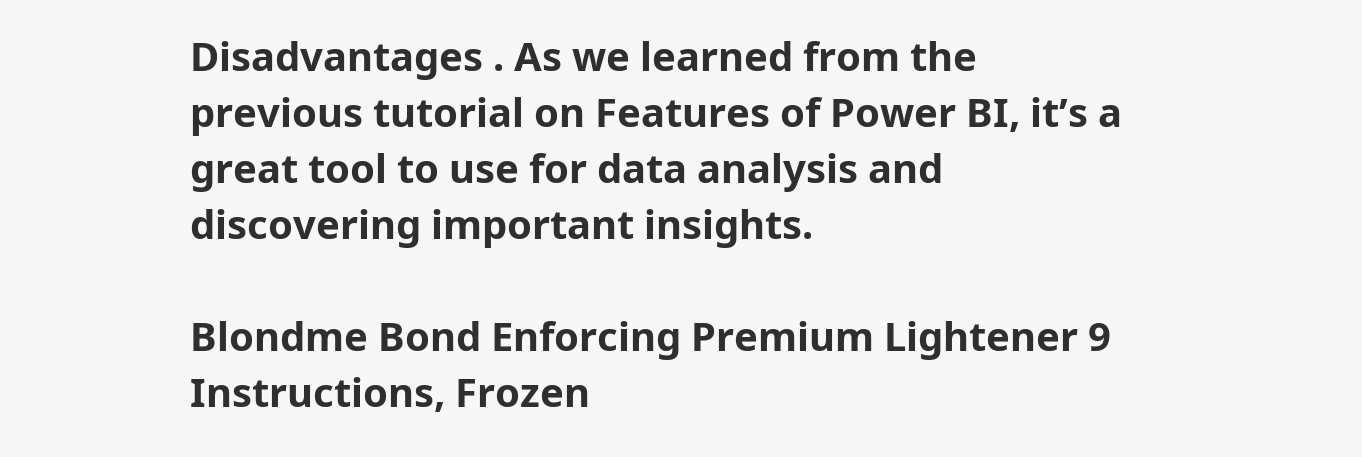Disadvantages . As we learned from the previous tutorial on Features of Power BI, it’s a great tool to use for data analysis and discovering important insights.

Blondme Bond Enforcing Premium Lightener 9 Instructions, Frozen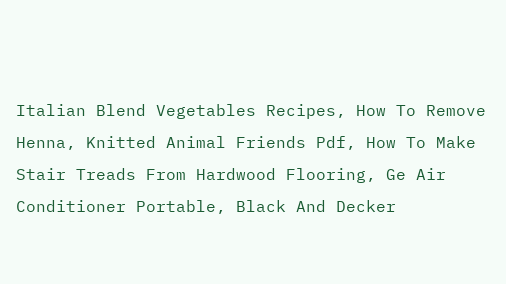Italian Blend Vegetables Recipes, How To Remove Henna, Knitted Animal Friends Pdf, How To Make Stair Treads From Hardwood Flooring, Ge Air Conditioner Portable, Black And Decker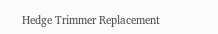Hedge Trimmer Replacement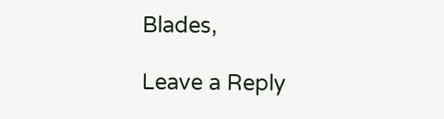Blades,

Leave a Reply